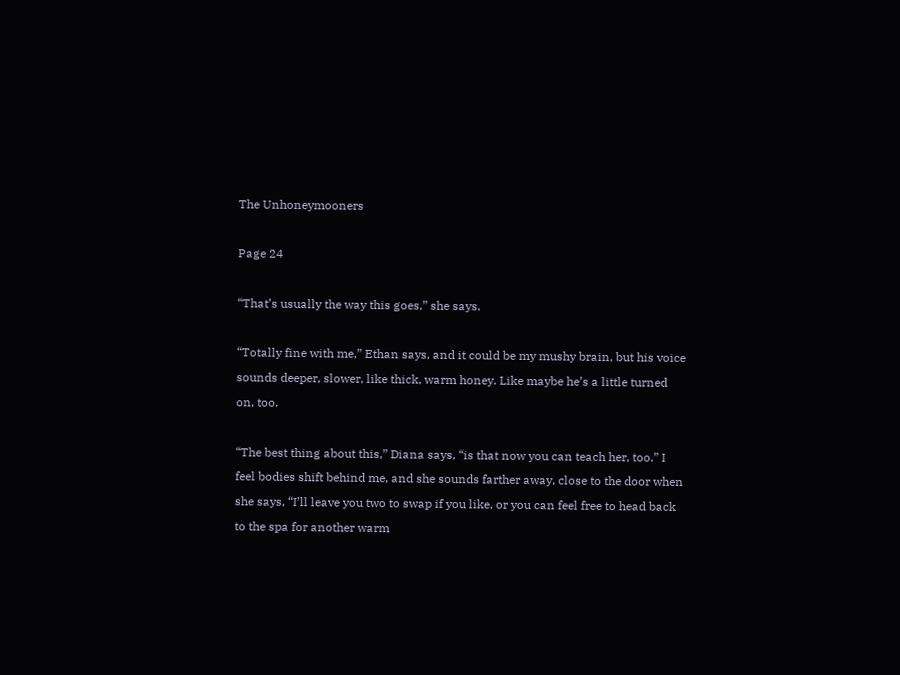The Unhoneymooners

Page 24

“That’s usually the way this goes,” she says.

“Totally fine with me,” Ethan says, and it could be my mushy brain, but his voice sounds deeper, slower, like thick, warm honey. Like maybe he’s a little turned on, too.

“The best thing about this,” Diana says, “is that now you can teach her, too.” I feel bodies shift behind me, and she sounds farther away, close to the door when she says, “I’ll leave you two to swap if you like, or you can feel free to head back to the spa for another warm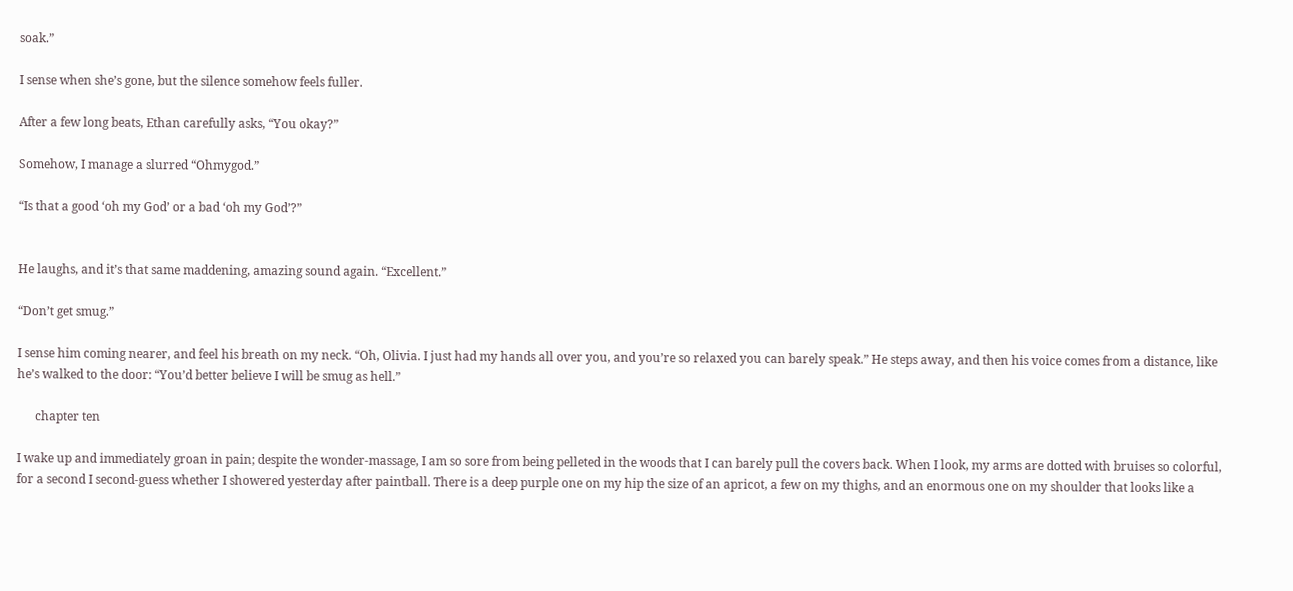soak.”

I sense when she’s gone, but the silence somehow feels fuller.

After a few long beats, Ethan carefully asks, “You okay?”

Somehow, I manage a slurred “Ohmygod.”

“Is that a good ‘oh my God’ or a bad ‘oh my God’?”


He laughs, and it’s that same maddening, amazing sound again. “Excellent.”

“Don’t get smug.”

I sense him coming nearer, and feel his breath on my neck. “Oh, Olivia. I just had my hands all over you, and you’re so relaxed you can barely speak.” He steps away, and then his voice comes from a distance, like he’s walked to the door: “You’d better believe I will be smug as hell.”

      chapter ten

I wake up and immediately groan in pain; despite the wonder-massage, I am so sore from being pelleted in the woods that I can barely pull the covers back. When I look, my arms are dotted with bruises so colorful, for a second I second-guess whether I showered yesterday after paintball. There is a deep purple one on my hip the size of an apricot, a few on my thighs, and an enormous one on my shoulder that looks like a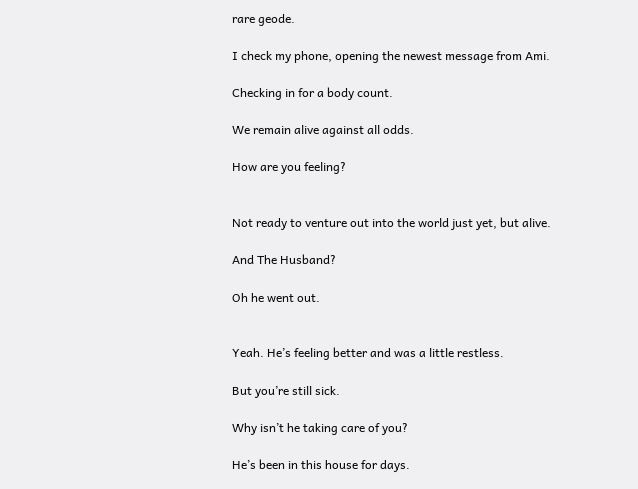rare geode.

I check my phone, opening the newest message from Ami.

Checking in for a body count.

We remain alive against all odds.

How are you feeling?


Not ready to venture out into the world just yet, but alive.

And The Husband?

Oh he went out.


Yeah. He’s feeling better and was a little restless.

But you’re still sick.

Why isn’t he taking care of you?

He’s been in this house for days.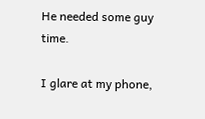He needed some guy time.

I glare at my phone,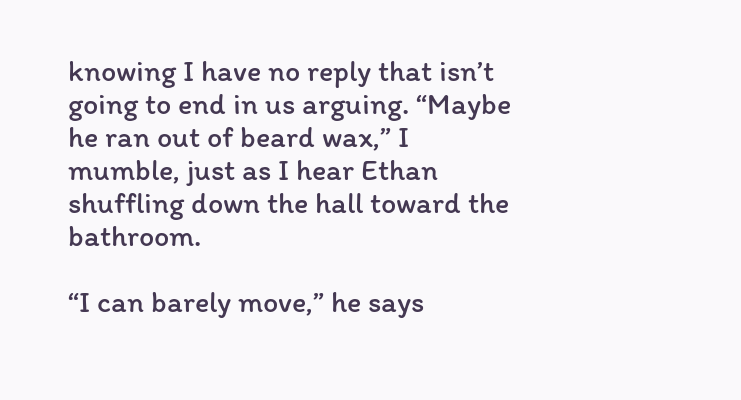knowing I have no reply that isn’t going to end in us arguing. “Maybe he ran out of beard wax,” I mumble, just as I hear Ethan shuffling down the hall toward the bathroom.

“I can barely move,” he says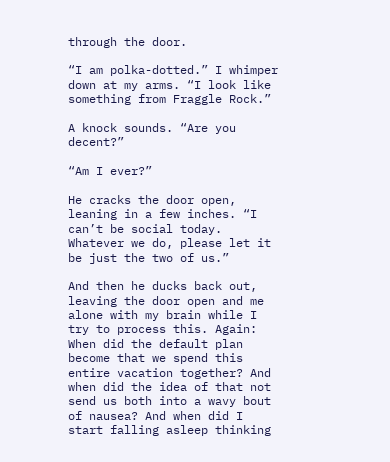through the door.

“I am polka-dotted.” I whimper down at my arms. “I look like something from Fraggle Rock.”

A knock sounds. “Are you decent?”

“Am I ever?”

He cracks the door open, leaning in a few inches. “I can’t be social today. Whatever we do, please let it be just the two of us.”

And then he ducks back out, leaving the door open and me alone with my brain while I try to process this. Again: When did the default plan become that we spend this entire vacation together? And when did the idea of that not send us both into a wavy bout of nausea? And when did I start falling asleep thinking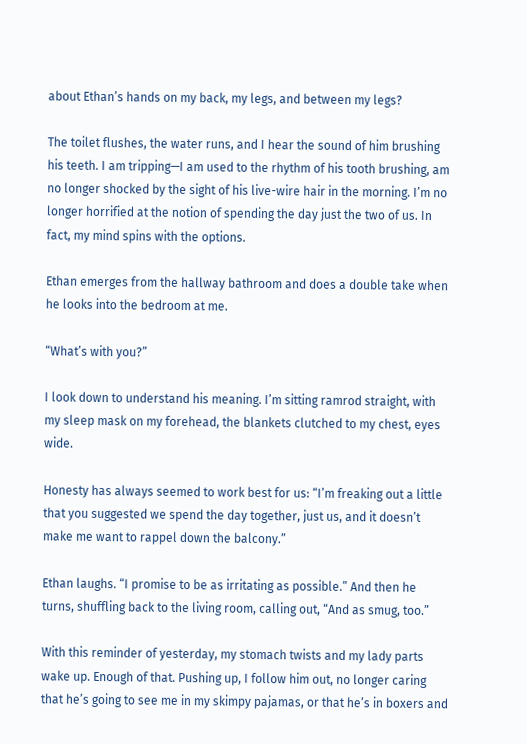about Ethan’s hands on my back, my legs, and between my legs?

The toilet flushes, the water runs, and I hear the sound of him brushing his teeth. I am tripping—I am used to the rhythm of his tooth brushing, am no longer shocked by the sight of his live-wire hair in the morning. I’m no longer horrified at the notion of spending the day just the two of us. In fact, my mind spins with the options.

Ethan emerges from the hallway bathroom and does a double take when he looks into the bedroom at me.

“What’s with you?”

I look down to understand his meaning. I’m sitting ramrod straight, with my sleep mask on my forehead, the blankets clutched to my chest, eyes wide.

Honesty has always seemed to work best for us: “I’m freaking out a little that you suggested we spend the day together, just us, and it doesn’t make me want to rappel down the balcony.”

Ethan laughs. “I promise to be as irritating as possible.” And then he turns, shuffling back to the living room, calling out, “And as smug, too.”

With this reminder of yesterday, my stomach twists and my lady parts wake up. Enough of that. Pushing up, I follow him out, no longer caring that he’s going to see me in my skimpy pajamas, or that he’s in boxers and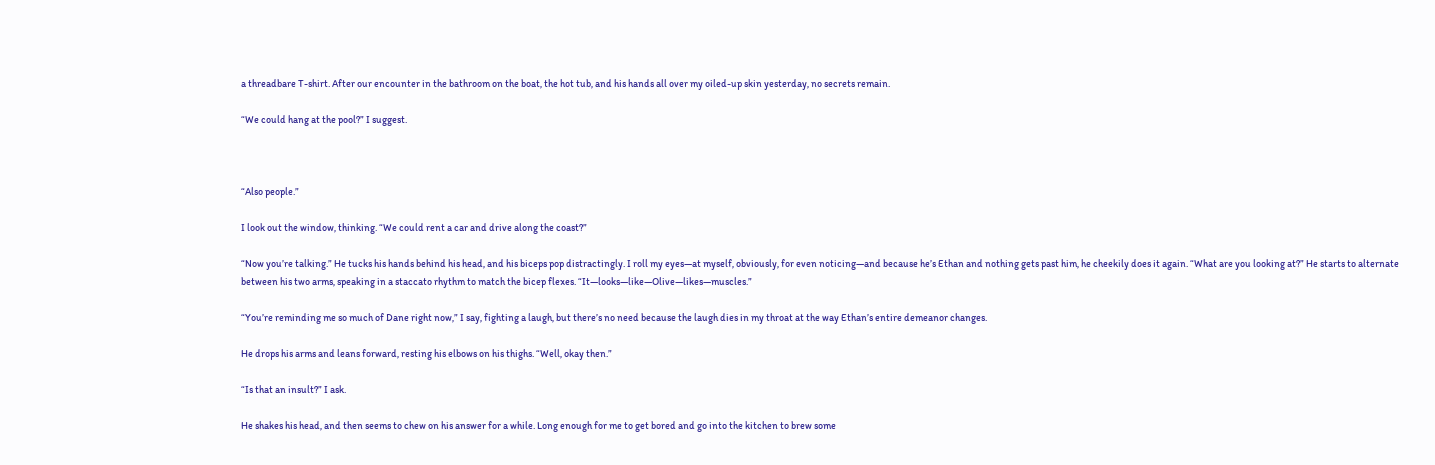a threadbare T-shirt. After our encounter in the bathroom on the boat, the hot tub, and his hands all over my oiled-up skin yesterday, no secrets remain.

“We could hang at the pool?” I suggest.



“Also people.”

I look out the window, thinking. “We could rent a car and drive along the coast?”

“Now you’re talking.” He tucks his hands behind his head, and his biceps pop distractingly. I roll my eyes—at myself, obviously, for even noticing—and because he’s Ethan and nothing gets past him, he cheekily does it again. “What are you looking at?” He starts to alternate between his two arms, speaking in a staccato rhythm to match the bicep flexes. “It—looks—like—Olive—likes—muscles.”

“You’re reminding me so much of Dane right now,” I say, fighting a laugh, but there’s no need because the laugh dies in my throat at the way Ethan’s entire demeanor changes.

He drops his arms and leans forward, resting his elbows on his thighs. “Well, okay then.”

“Is that an insult?” I ask.

He shakes his head, and then seems to chew on his answer for a while. Long enough for me to get bored and go into the kitchen to brew some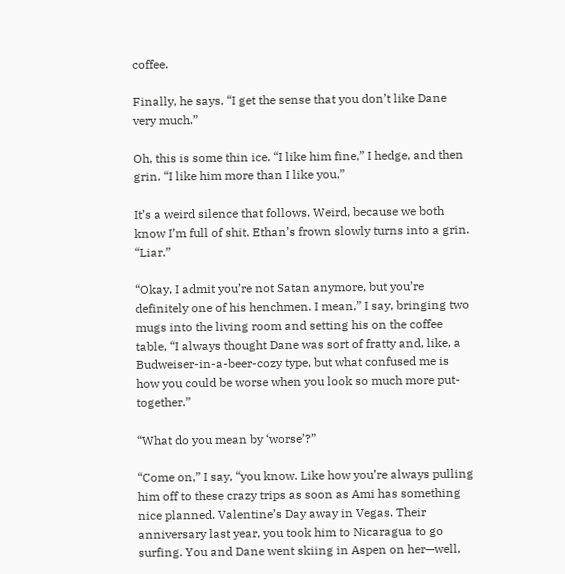coffee.

Finally, he says, “I get the sense that you don’t like Dane very much.”

Oh, this is some thin ice. “I like him fine,” I hedge, and then grin. “I like him more than I like you.”

It’s a weird silence that follows. Weird, because we both know I’m full of shit. Ethan’s frown slowly turns into a grin. “Liar.”

“Okay, I admit you’re not Satan anymore, but you’re definitely one of his henchmen. I mean,” I say, bringing two mugs into the living room and setting his on the coffee table, “I always thought Dane was sort of fratty and, like, a Budweiser-in-a-beer-cozy type, but what confused me is how you could be worse when you look so much more put-together.”

“What do you mean by ‘worse’?”

“Come on,” I say, “you know. Like how you’re always pulling him off to these crazy trips as soon as Ami has something nice planned. Valentine’s Day away in Vegas. Their anniversary last year, you took him to Nicaragua to go surfing. You and Dane went skiing in Aspen on her—well,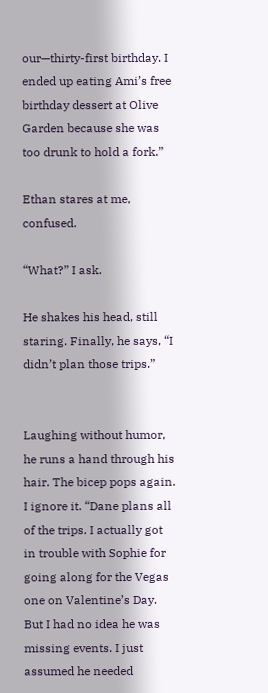our—thirty-first birthday. I ended up eating Ami’s free birthday dessert at Olive Garden because she was too drunk to hold a fork.”

Ethan stares at me, confused.

“What?” I ask.

He shakes his head, still staring. Finally, he says, “I didn’t plan those trips.”


Laughing without humor, he runs a hand through his hair. The bicep pops again. I ignore it. “Dane plans all of the trips. I actually got in trouble with Sophie for going along for the Vegas one on Valentine’s Day. But I had no idea he was missing events. I just assumed he needed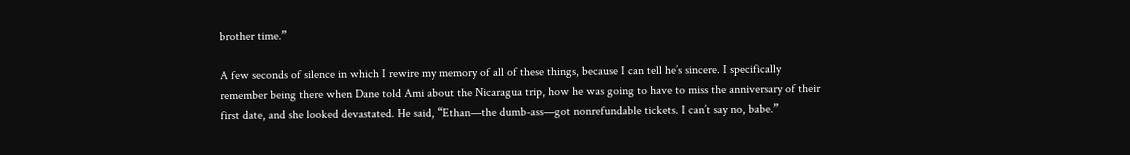brother time.”

A few seconds of silence in which I rewire my memory of all of these things, because I can tell he’s sincere. I specifically remember being there when Dane told Ami about the Nicaragua trip, how he was going to have to miss the anniversary of their first date, and she looked devastated. He said, “Ethan—the dumb-ass—got nonrefundable tickets. I can’t say no, babe.”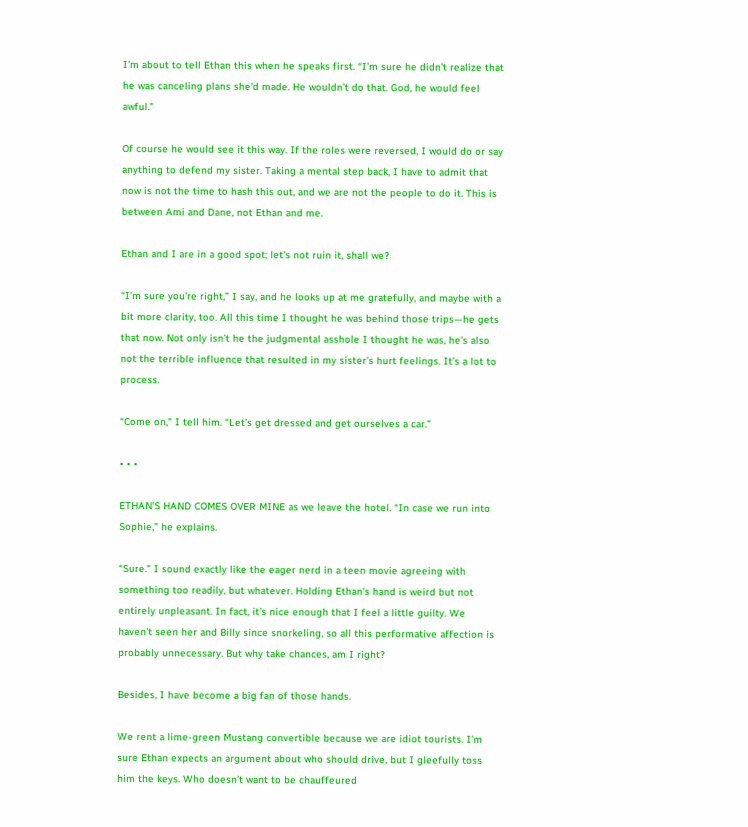I’m about to tell Ethan this when he speaks first. “I’m sure he didn’t realize that he was canceling plans she’d made. He wouldn’t do that. God, he would feel awful.”

Of course he would see it this way. If the roles were reversed, I would do or say anything to defend my sister. Taking a mental step back, I have to admit that now is not the time to hash this out, and we are not the people to do it. This is between Ami and Dane, not Ethan and me.

Ethan and I are in a good spot; let’s not ruin it, shall we?

“I’m sure you’re right,” I say, and he looks up at me gratefully, and maybe with a bit more clarity, too. All this time I thought he was behind those trips—he gets that now. Not only isn’t he the judgmental asshole I thought he was, he’s also not the terrible influence that resulted in my sister’s hurt feelings. It’s a lot to process.

“Come on,” I tell him. “Let’s get dressed and get ourselves a car.”

• • •

ETHAN’S HAND COMES OVER MINE as we leave the hotel. “In case we run into Sophie,” he explains.

“Sure.” I sound exactly like the eager nerd in a teen movie agreeing with something too readily, but whatever. Holding Ethan’s hand is weird but not entirely unpleasant. In fact, it’s nice enough that I feel a little guilty. We haven’t seen her and Billy since snorkeling, so all this performative affection is probably unnecessary. But why take chances, am I right?

Besides, I have become a big fan of those hands.

We rent a lime-green Mustang convertible because we are idiot tourists. I’m sure Ethan expects an argument about who should drive, but I gleefully toss him the keys. Who doesn’t want to be chauffeured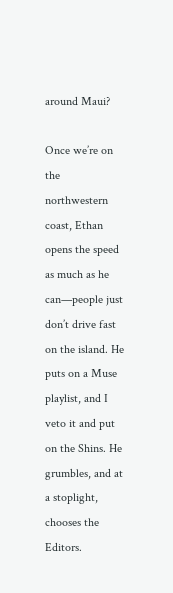around Maui?

Once we’re on the northwestern coast, Ethan opens the speed as much as he can—people just don’t drive fast on the island. He puts on a Muse playlist, and I veto it and put on the Shins. He grumbles, and at a stoplight, chooses the Editors.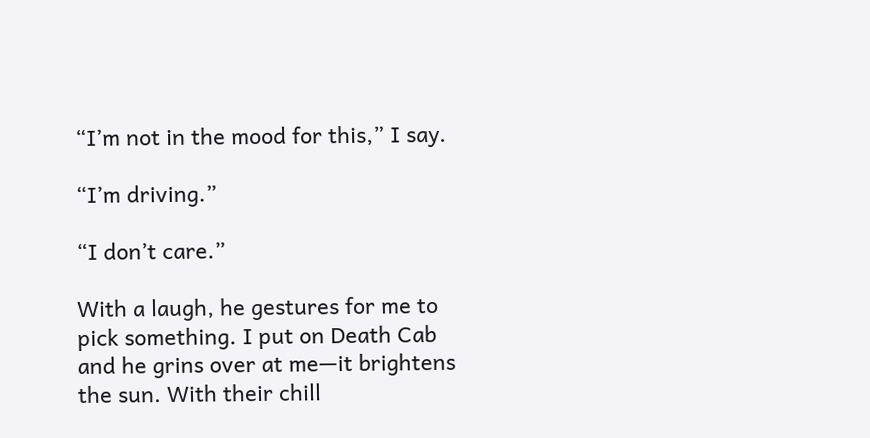“I’m not in the mood for this,” I say.

“I’m driving.”

“I don’t care.”

With a laugh, he gestures for me to pick something. I put on Death Cab and he grins over at me—it brightens the sun. With their chill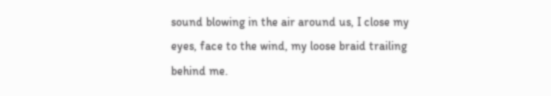sound blowing in the air around us, I close my eyes, face to the wind, my loose braid trailing behind me.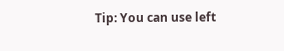Tip: You can use left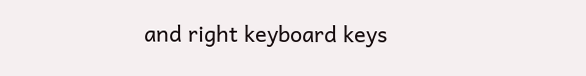and right keyboard keys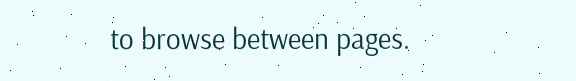to browse between pages.